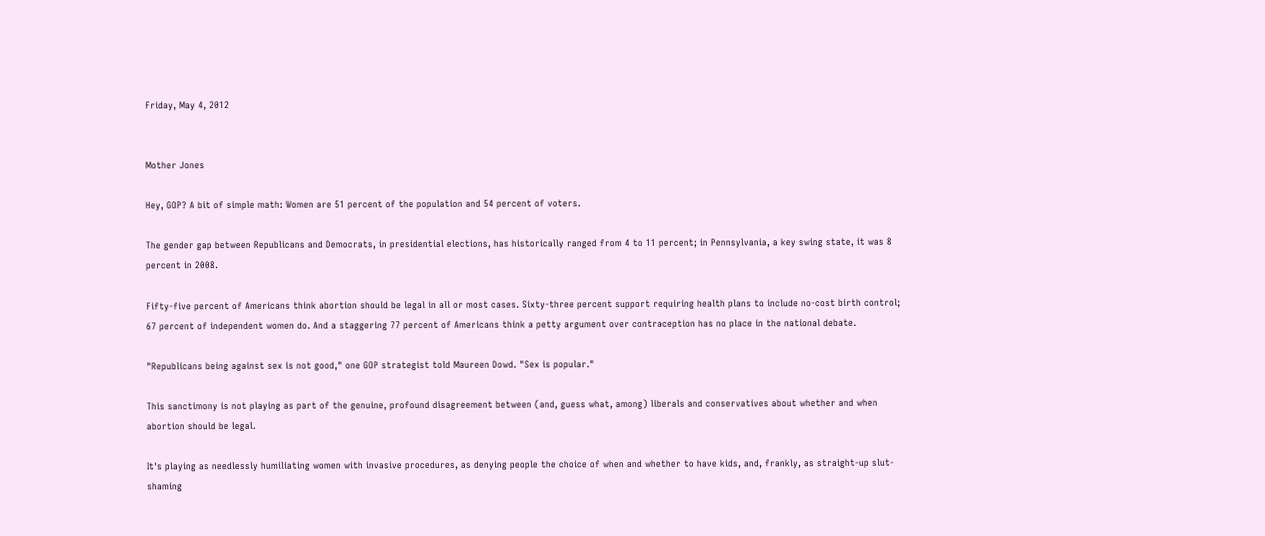Friday, May 4, 2012


Mother Jones

Hey, GOP? A bit of simple math: Women are 51 percent of the population and 54 percent of voters.

The gender gap between Republicans and Democrats, in presidential elections, has historically ranged from 4 to 11 percent; in Pennsylvania, a key swing state, it was 8 percent in 2008.

Fifty-five percent of Americans think abortion should be legal in all or most cases. Sixty-three percent support requiring health plans to include no-cost birth control; 67 percent of independent women do. And a staggering 77 percent of Americans think a petty argument over contraception has no place in the national debate.

"Republicans being against sex is not good," one GOP strategist told Maureen Dowd. "Sex is popular."

This sanctimony is not playing as part of the genuine, profound disagreement between (and, guess what, among) liberals and conservatives about whether and when abortion should be legal.

It's playing as needlessly humiliating women with invasive procedures, as denying people the choice of when and whether to have kids, and, frankly, as straight-up slut-shaming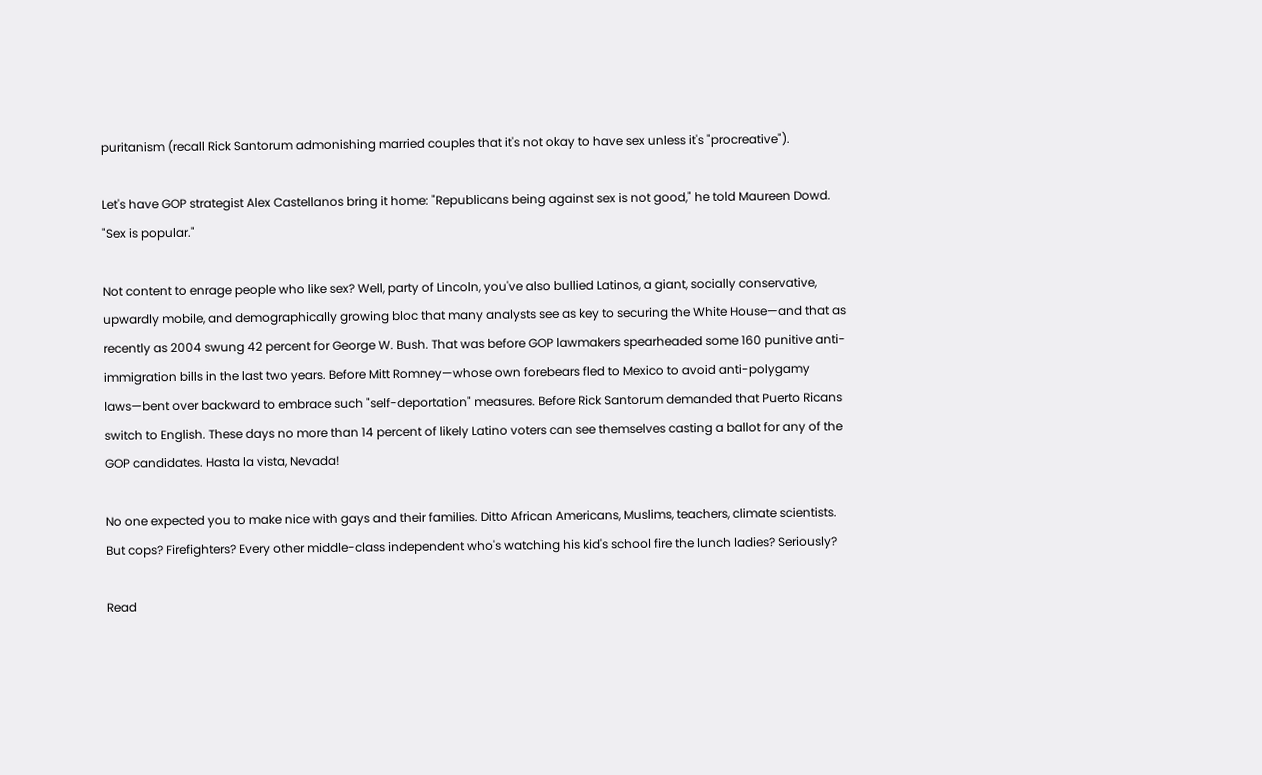puritanism (recall Rick Santorum admonishing married couples that it's not okay to have sex unless it's "procreative").

Let's have GOP strategist Alex Castellanos bring it home: "Republicans being against sex is not good," he told Maureen Dowd. "Sex is popular."

Not content to enrage people who like sex? Well, party of Lincoln, you've also bullied Latinos, a giant, socially conservative, upwardly mobile, and demographically growing bloc that many analysts see as key to securing the White House—and that as recently as 2004 swung 42 percent for George W. Bush. That was before GOP lawmakers spearheaded some 160 punitive anti-immigration bills in the last two years. Before Mitt Romney—whose own forebears fled to Mexico to avoid anti-polygamy laws—bent over backward to embrace such "self-deportation" measures. Before Rick Santorum demanded that Puerto Ricans switch to English. These days no more than 14 percent of likely Latino voters can see themselves casting a ballot for any of the GOP candidates. Hasta la vista, Nevada!

No one expected you to make nice with gays and their families. Ditto African Americans, Muslims, teachers, climate scientists. But cops? Firefighters? Every other middle-class independent who's watching his kid's school fire the lunch ladies? Seriously?

Read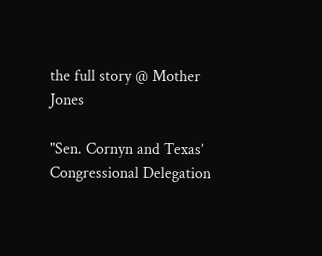the full story @ Mother Jones

"Sen. Cornyn and Texas’ Congressional Delegation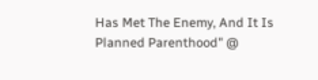Has Met The Enemy, And It Is Planned Parenthood" @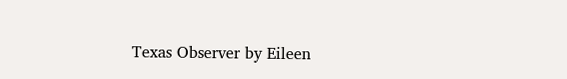Texas Observer by Eileen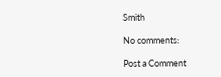Smith

No comments:

Post a Comment